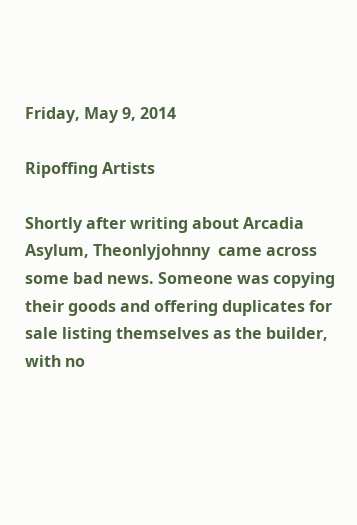Friday, May 9, 2014

Ripoffing Artists

Shortly after writing about Arcadia Asylum, Theonlyjohnny  came across some bad news. Someone was copying their goods and offering duplicates for sale listing themselves as the builder, with no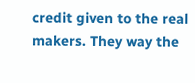credit given to the real makers. They way the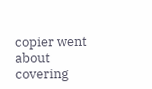copier went about covering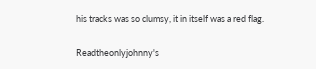his tracks was so clumsy, it in itself was a red flag.

Readtheonlyjohnny's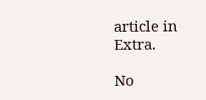article in Extra.

No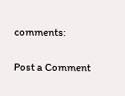comments:

Post a Comment